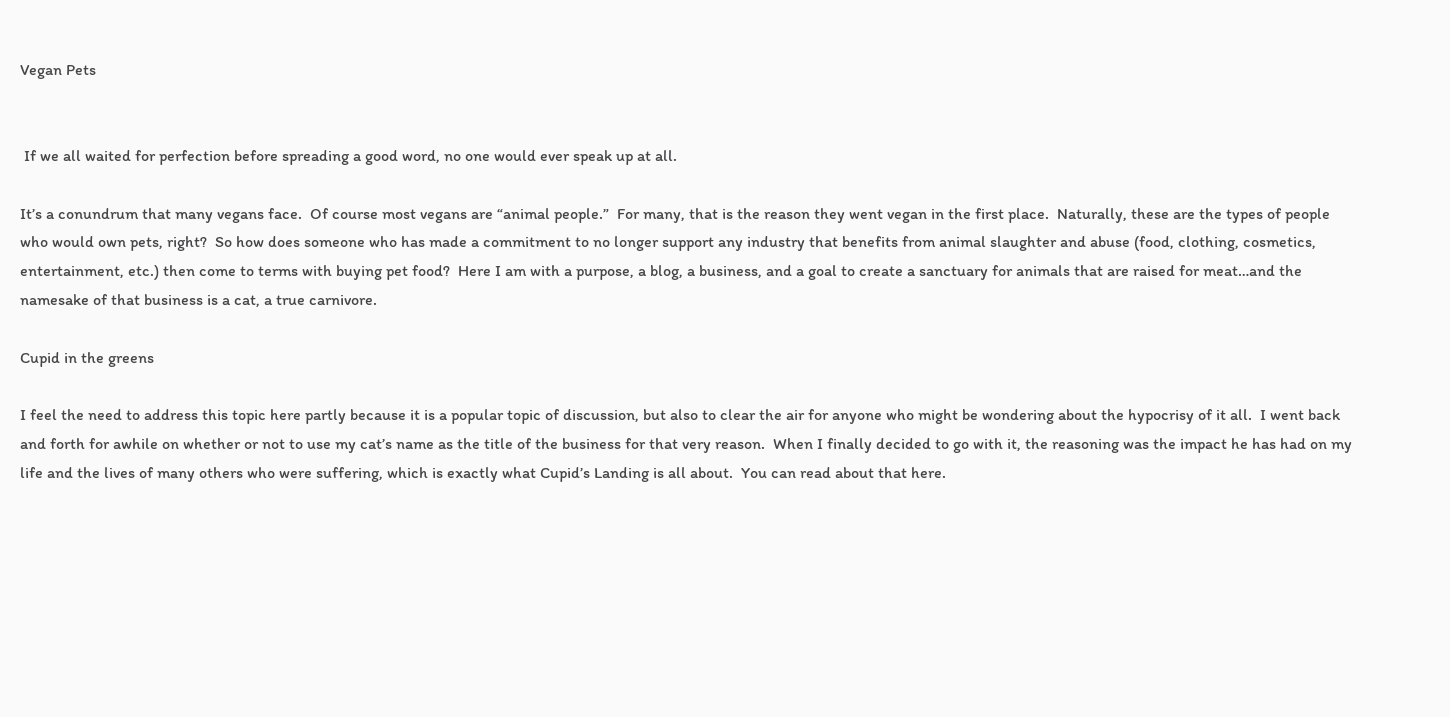Vegan Pets


 If we all waited for perfection before spreading a good word, no one would ever speak up at all.

It’s a conundrum that many vegans face.  Of course most vegans are “animal people.”  For many, that is the reason they went vegan in the first place.  Naturally, these are the types of people who would own pets, right?  So how does someone who has made a commitment to no longer support any industry that benefits from animal slaughter and abuse (food, clothing, cosmetics, entertainment, etc.) then come to terms with buying pet food?  Here I am with a purpose, a blog, a business, and a goal to create a sanctuary for animals that are raised for meat…and the namesake of that business is a cat, a true carnivore.

Cupid in the greens

I feel the need to address this topic here partly because it is a popular topic of discussion, but also to clear the air for anyone who might be wondering about the hypocrisy of it all.  I went back and forth for awhile on whether or not to use my cat’s name as the title of the business for that very reason.  When I finally decided to go with it, the reasoning was the impact he has had on my life and the lives of many others who were suffering, which is exactly what Cupid’s Landing is all about.  You can read about that here.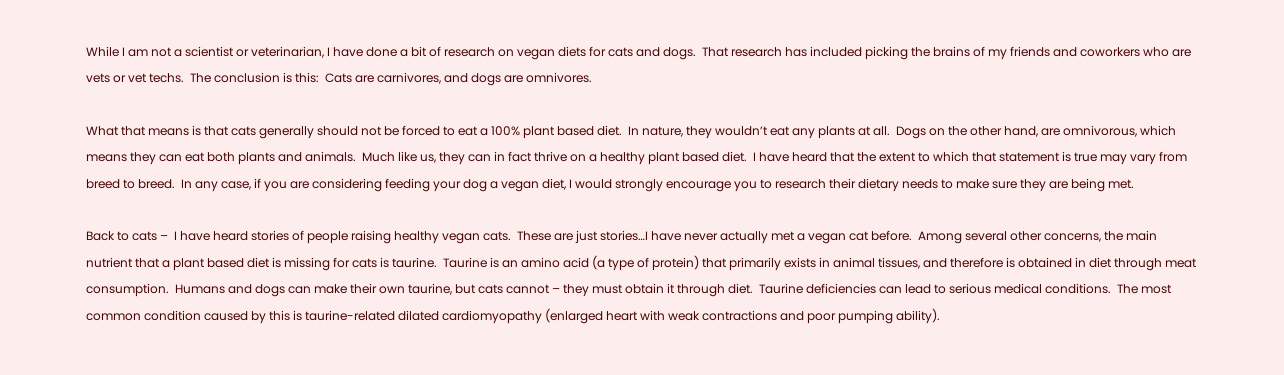While I am not a scientist or veterinarian, I have done a bit of research on vegan diets for cats and dogs.  That research has included picking the brains of my friends and coworkers who are vets or vet techs.  The conclusion is this:  Cats are carnivores, and dogs are omnivores.

What that means is that cats generally should not be forced to eat a 100% plant based diet.  In nature, they wouldn’t eat any plants at all.  Dogs on the other hand, are omnivorous, which means they can eat both plants and animals.  Much like us, they can in fact thrive on a healthy plant based diet.  I have heard that the extent to which that statement is true may vary from breed to breed.  In any case, if you are considering feeding your dog a vegan diet, I would strongly encourage you to research their dietary needs to make sure they are being met.

Back to cats –  I have heard stories of people raising healthy vegan cats.  These are just stories…I have never actually met a vegan cat before.  Among several other concerns, the main nutrient that a plant based diet is missing for cats is taurine.  Taurine is an amino acid (a type of protein) that primarily exists in animal tissues, and therefore is obtained in diet through meat consumption.  Humans and dogs can make their own taurine, but cats cannot – they must obtain it through diet.  Taurine deficiencies can lead to serious medical conditions.  The most common condition caused by this is taurine-related dilated cardiomyopathy (enlarged heart with weak contractions and poor pumping ability).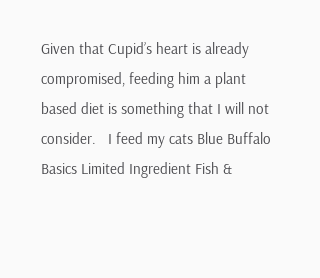Given that Cupid’s heart is already compromised, feeding him a plant based diet is something that I will not consider.   I feed my cats Blue Buffalo Basics Limited Ingredient Fish &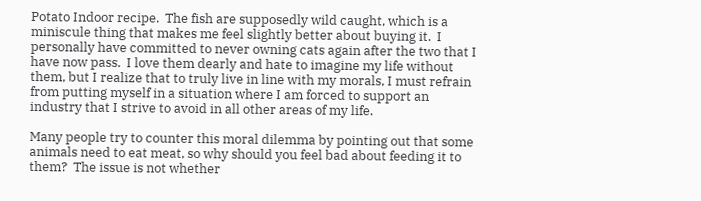Potato Indoor recipe.  The fish are supposedly wild caught, which is a miniscule thing that makes me feel slightly better about buying it.  I personally have committed to never owning cats again after the two that I have now pass.  I love them dearly and hate to imagine my life without them, but I realize that to truly live in line with my morals, I must refrain from putting myself in a situation where I am forced to support an industry that I strive to avoid in all other areas of my life.

Many people try to counter this moral dilemma by pointing out that some animals need to eat meat, so why should you feel bad about feeding it to them?  The issue is not whether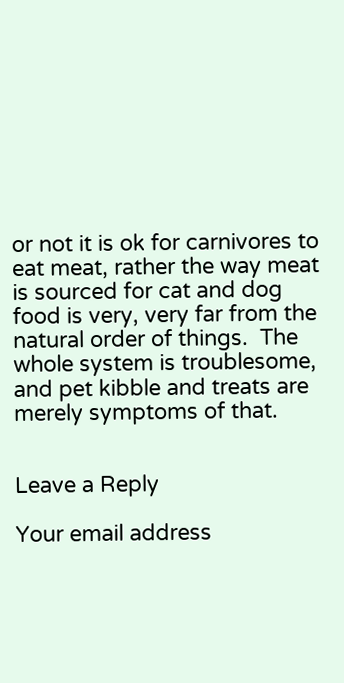or not it is ok for carnivores to eat meat, rather the way meat is sourced for cat and dog food is very, very far from the natural order of things.  The whole system is troublesome, and pet kibble and treats are merely symptoms of that.


Leave a Reply

Your email address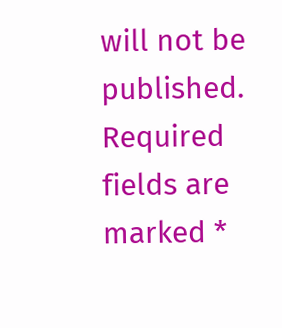will not be published. Required fields are marked *